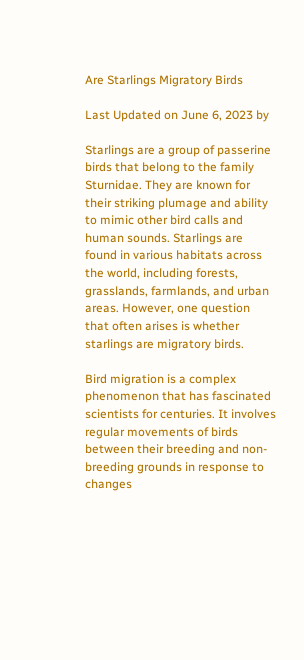Are Starlings Migratory Birds

Last Updated on June 6, 2023 by

Starlings are a group of passerine birds that belong to the family Sturnidae. They are known for their striking plumage and ability to mimic other bird calls and human sounds. Starlings are found in various habitats across the world, including forests, grasslands, farmlands, and urban areas. However, one question that often arises is whether starlings are migratory birds.

Bird migration is a complex phenomenon that has fascinated scientists for centuries. It involves regular movements of birds between their breeding and non-breeding grounds in response to changes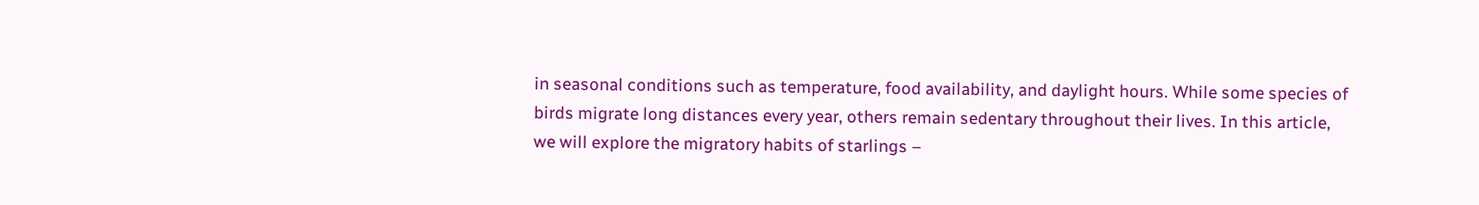in seasonal conditions such as temperature, food availability, and daylight hours. While some species of birds migrate long distances every year, others remain sedentary throughout their lives. In this article, we will explore the migratory habits of starlings –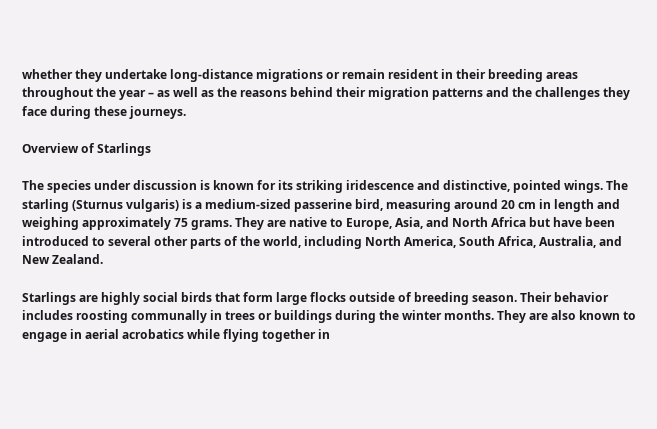whether they undertake long-distance migrations or remain resident in their breeding areas throughout the year – as well as the reasons behind their migration patterns and the challenges they face during these journeys.

Overview of Starlings

The species under discussion is known for its striking iridescence and distinctive, pointed wings. The starling (Sturnus vulgaris) is a medium-sized passerine bird, measuring around 20 cm in length and weighing approximately 75 grams. They are native to Europe, Asia, and North Africa but have been introduced to several other parts of the world, including North America, South Africa, Australia, and New Zealand.

Starlings are highly social birds that form large flocks outside of breeding season. Their behavior includes roosting communally in trees or buildings during the winter months. They are also known to engage in aerial acrobatics while flying together in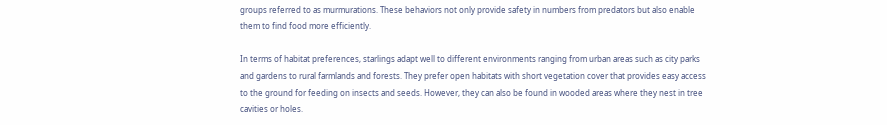groups referred to as murmurations. These behaviors not only provide safety in numbers from predators but also enable them to find food more efficiently.

In terms of habitat preferences, starlings adapt well to different environments ranging from urban areas such as city parks and gardens to rural farmlands and forests. They prefer open habitats with short vegetation cover that provides easy access to the ground for feeding on insects and seeds. However, they can also be found in wooded areas where they nest in tree cavities or holes.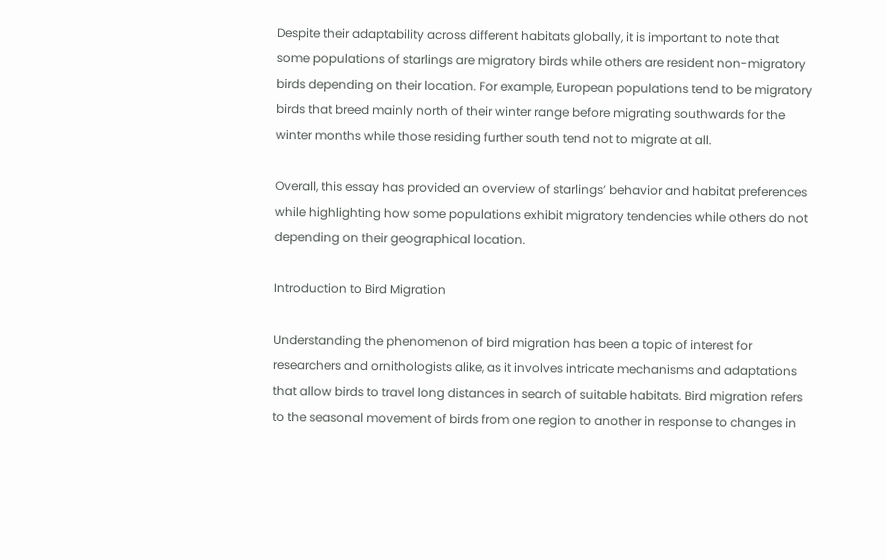Despite their adaptability across different habitats globally, it is important to note that some populations of starlings are migratory birds while others are resident non-migratory birds depending on their location. For example, European populations tend to be migratory birds that breed mainly north of their winter range before migrating southwards for the winter months while those residing further south tend not to migrate at all.

Overall, this essay has provided an overview of starlings’ behavior and habitat preferences while highlighting how some populations exhibit migratory tendencies while others do not depending on their geographical location.

Introduction to Bird Migration

Understanding the phenomenon of bird migration has been a topic of interest for researchers and ornithologists alike, as it involves intricate mechanisms and adaptations that allow birds to travel long distances in search of suitable habitats. Bird migration refers to the seasonal movement of birds from one region to another in response to changes in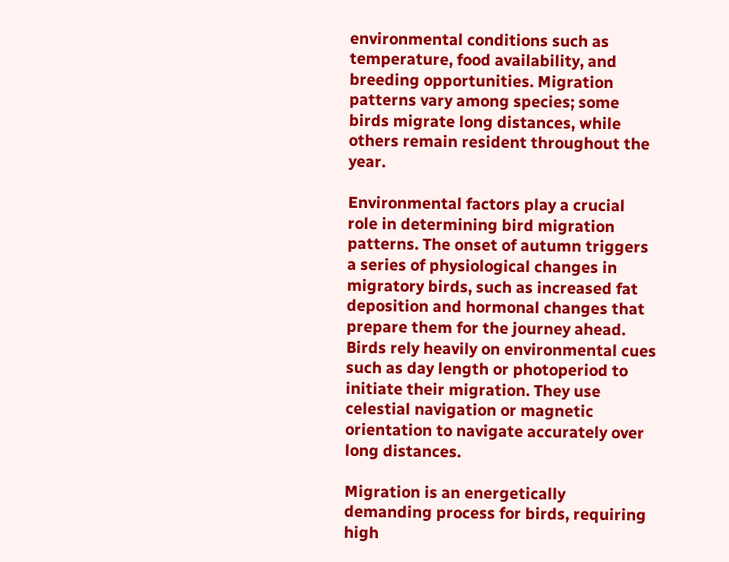environmental conditions such as temperature, food availability, and breeding opportunities. Migration patterns vary among species; some birds migrate long distances, while others remain resident throughout the year.

Environmental factors play a crucial role in determining bird migration patterns. The onset of autumn triggers a series of physiological changes in migratory birds, such as increased fat deposition and hormonal changes that prepare them for the journey ahead. Birds rely heavily on environmental cues such as day length or photoperiod to initiate their migration. They use celestial navigation or magnetic orientation to navigate accurately over long distances.

Migration is an energetically demanding process for birds, requiring high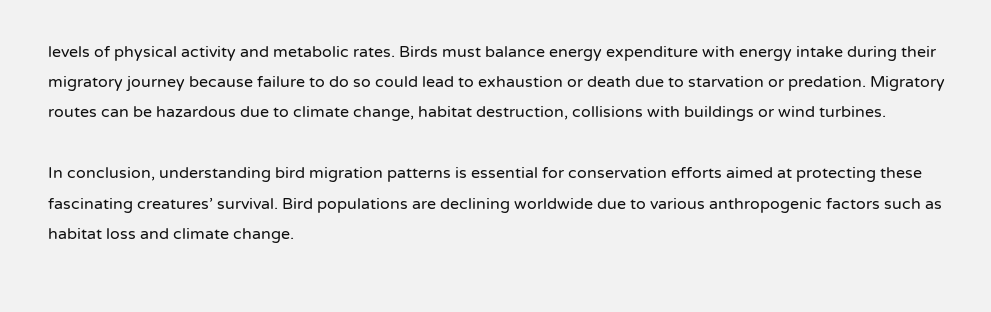levels of physical activity and metabolic rates. Birds must balance energy expenditure with energy intake during their migratory journey because failure to do so could lead to exhaustion or death due to starvation or predation. Migratory routes can be hazardous due to climate change, habitat destruction, collisions with buildings or wind turbines.

In conclusion, understanding bird migration patterns is essential for conservation efforts aimed at protecting these fascinating creatures’ survival. Bird populations are declining worldwide due to various anthropogenic factors such as habitat loss and climate change.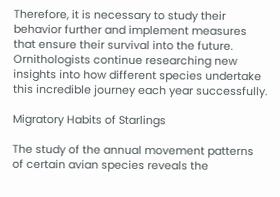Therefore, it is necessary to study their behavior further and implement measures that ensure their survival into the future. Ornithologists continue researching new insights into how different species undertake this incredible journey each year successfully.

Migratory Habits of Starlings

The study of the annual movement patterns of certain avian species reveals the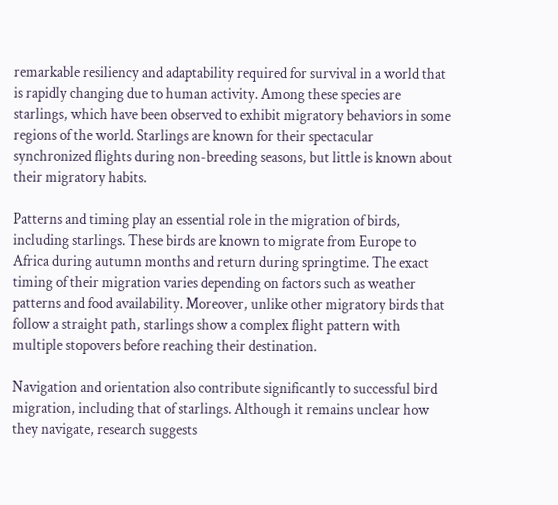remarkable resiliency and adaptability required for survival in a world that is rapidly changing due to human activity. Among these species are starlings, which have been observed to exhibit migratory behaviors in some regions of the world. Starlings are known for their spectacular synchronized flights during non-breeding seasons, but little is known about their migratory habits.

Patterns and timing play an essential role in the migration of birds, including starlings. These birds are known to migrate from Europe to Africa during autumn months and return during springtime. The exact timing of their migration varies depending on factors such as weather patterns and food availability. Moreover, unlike other migratory birds that follow a straight path, starlings show a complex flight pattern with multiple stopovers before reaching their destination.

Navigation and orientation also contribute significantly to successful bird migration, including that of starlings. Although it remains unclear how they navigate, research suggests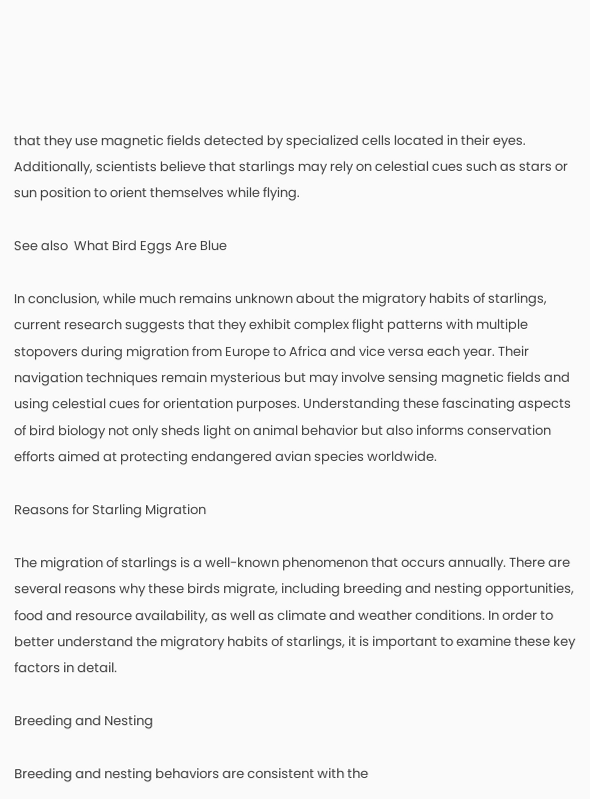that they use magnetic fields detected by specialized cells located in their eyes. Additionally, scientists believe that starlings may rely on celestial cues such as stars or sun position to orient themselves while flying.

See also  What Bird Eggs Are Blue

In conclusion, while much remains unknown about the migratory habits of starlings, current research suggests that they exhibit complex flight patterns with multiple stopovers during migration from Europe to Africa and vice versa each year. Their navigation techniques remain mysterious but may involve sensing magnetic fields and using celestial cues for orientation purposes. Understanding these fascinating aspects of bird biology not only sheds light on animal behavior but also informs conservation efforts aimed at protecting endangered avian species worldwide.

Reasons for Starling Migration

The migration of starlings is a well-known phenomenon that occurs annually. There are several reasons why these birds migrate, including breeding and nesting opportunities, food and resource availability, as well as climate and weather conditions. In order to better understand the migratory habits of starlings, it is important to examine these key factors in detail.

Breeding and Nesting

Breeding and nesting behaviors are consistent with the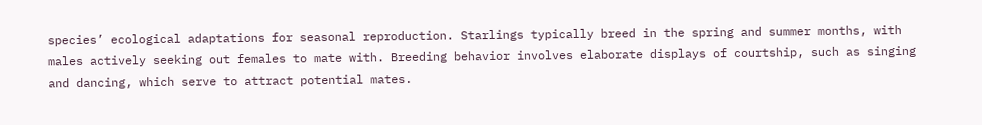species’ ecological adaptations for seasonal reproduction. Starlings typically breed in the spring and summer months, with males actively seeking out females to mate with. Breeding behavior involves elaborate displays of courtship, such as singing and dancing, which serve to attract potential mates.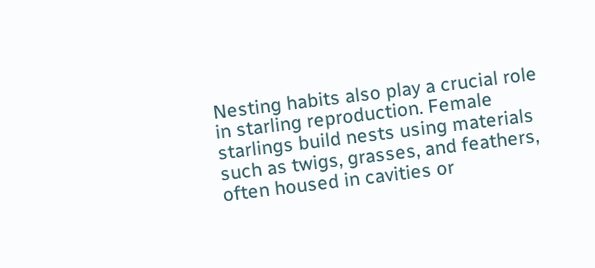Nesting habits also play a crucial role in starling reproduction. Female starlings build nests using materials such as twigs, grasses, and feathers, often housed in cavities or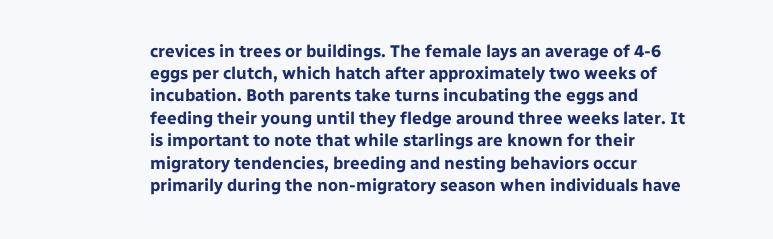crevices in trees or buildings. The female lays an average of 4-6 eggs per clutch, which hatch after approximately two weeks of incubation. Both parents take turns incubating the eggs and feeding their young until they fledge around three weeks later. It is important to note that while starlings are known for their migratory tendencies, breeding and nesting behaviors occur primarily during the non-migratory season when individuals have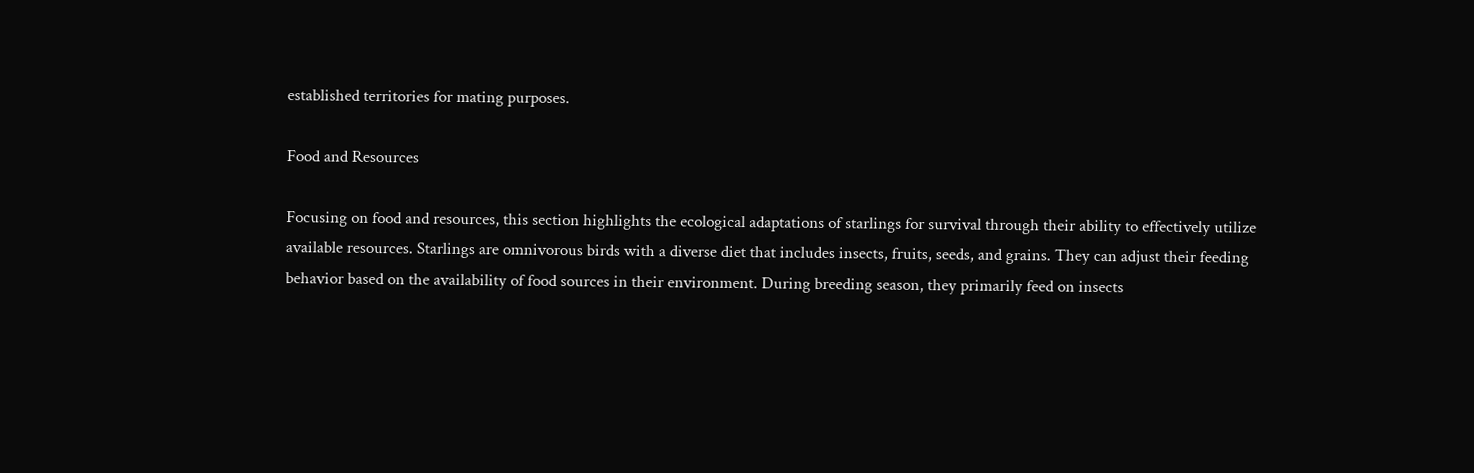established territories for mating purposes.

Food and Resources

Focusing on food and resources, this section highlights the ecological adaptations of starlings for survival through their ability to effectively utilize available resources. Starlings are omnivorous birds with a diverse diet that includes insects, fruits, seeds, and grains. They can adjust their feeding behavior based on the availability of food sources in their environment. During breeding season, they primarily feed on insects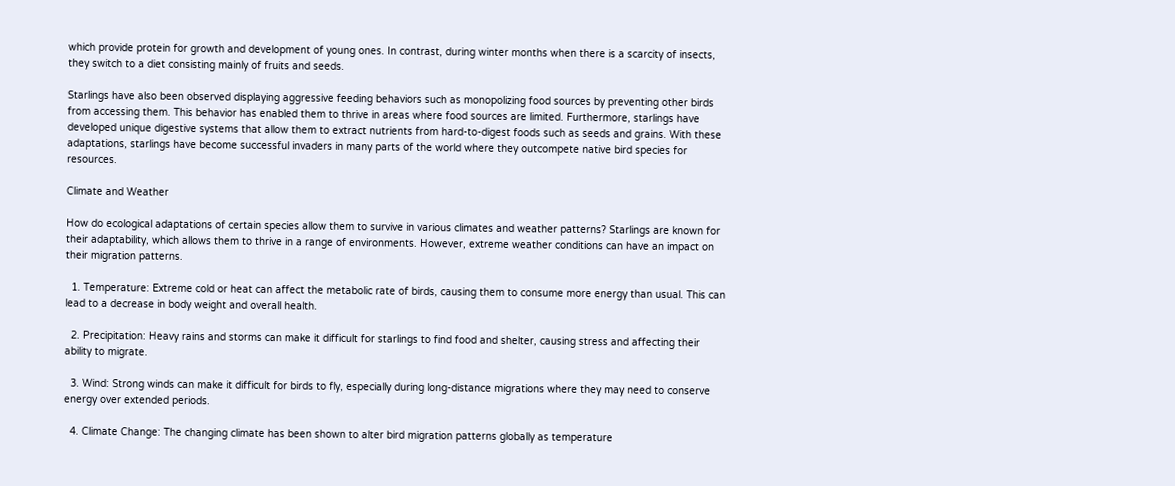which provide protein for growth and development of young ones. In contrast, during winter months when there is a scarcity of insects, they switch to a diet consisting mainly of fruits and seeds.

Starlings have also been observed displaying aggressive feeding behaviors such as monopolizing food sources by preventing other birds from accessing them. This behavior has enabled them to thrive in areas where food sources are limited. Furthermore, starlings have developed unique digestive systems that allow them to extract nutrients from hard-to-digest foods such as seeds and grains. With these adaptations, starlings have become successful invaders in many parts of the world where they outcompete native bird species for resources.

Climate and Weather

How do ecological adaptations of certain species allow them to survive in various climates and weather patterns? Starlings are known for their adaptability, which allows them to thrive in a range of environments. However, extreme weather conditions can have an impact on their migration patterns.

  1. Temperature: Extreme cold or heat can affect the metabolic rate of birds, causing them to consume more energy than usual. This can lead to a decrease in body weight and overall health.

  2. Precipitation: Heavy rains and storms can make it difficult for starlings to find food and shelter, causing stress and affecting their ability to migrate.

  3. Wind: Strong winds can make it difficult for birds to fly, especially during long-distance migrations where they may need to conserve energy over extended periods.

  4. Climate Change: The changing climate has been shown to alter bird migration patterns globally as temperature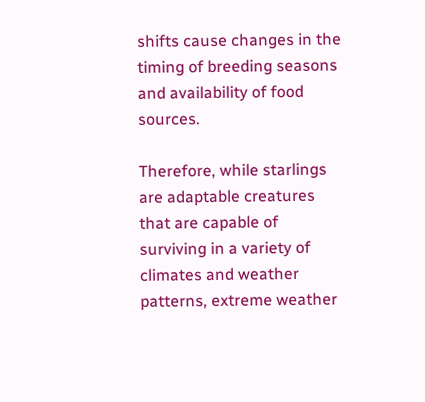shifts cause changes in the timing of breeding seasons and availability of food sources.

Therefore, while starlings are adaptable creatures that are capable of surviving in a variety of climates and weather patterns, extreme weather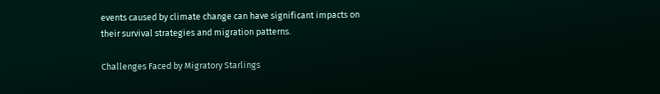events caused by climate change can have significant impacts on their survival strategies and migration patterns.

Challenges Faced by Migratory Starlings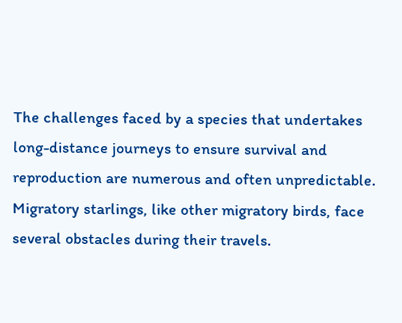The challenges faced by a species that undertakes long-distance journeys to ensure survival and reproduction are numerous and often unpredictable. Migratory starlings, like other migratory birds, face several obstacles during their travels.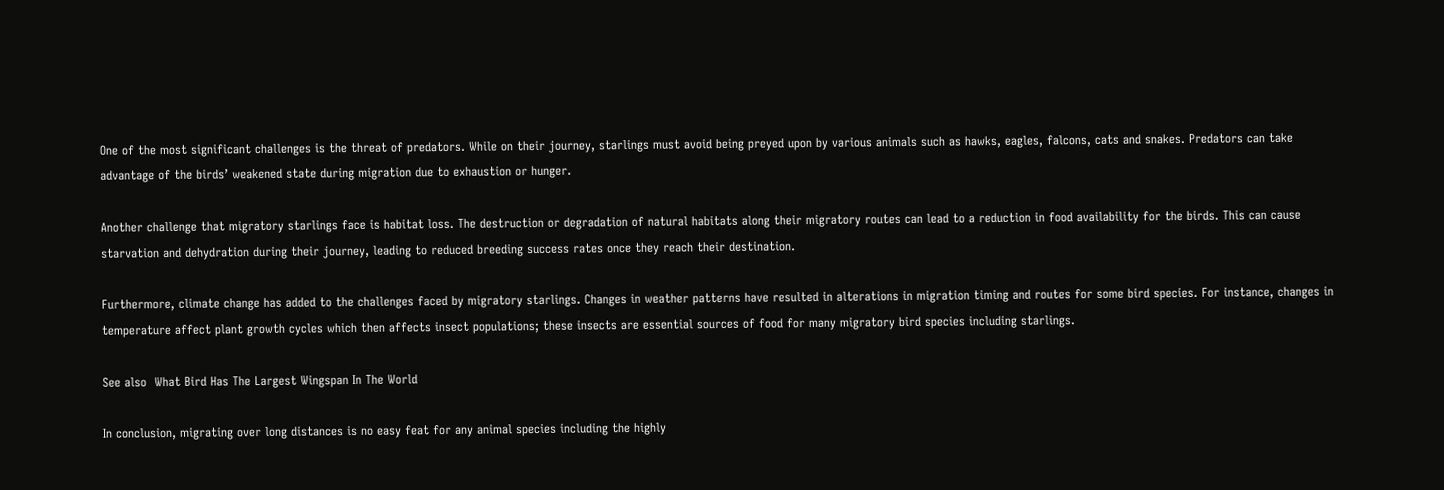One of the most significant challenges is the threat of predators. While on their journey, starlings must avoid being preyed upon by various animals such as hawks, eagles, falcons, cats and snakes. Predators can take advantage of the birds’ weakened state during migration due to exhaustion or hunger.

Another challenge that migratory starlings face is habitat loss. The destruction or degradation of natural habitats along their migratory routes can lead to a reduction in food availability for the birds. This can cause starvation and dehydration during their journey, leading to reduced breeding success rates once they reach their destination.

Furthermore, climate change has added to the challenges faced by migratory starlings. Changes in weather patterns have resulted in alterations in migration timing and routes for some bird species. For instance, changes in temperature affect plant growth cycles which then affects insect populations; these insects are essential sources of food for many migratory bird species including starlings.

See also  What Bird Has The Largest Wingspan In The World

In conclusion, migrating over long distances is no easy feat for any animal species including the highly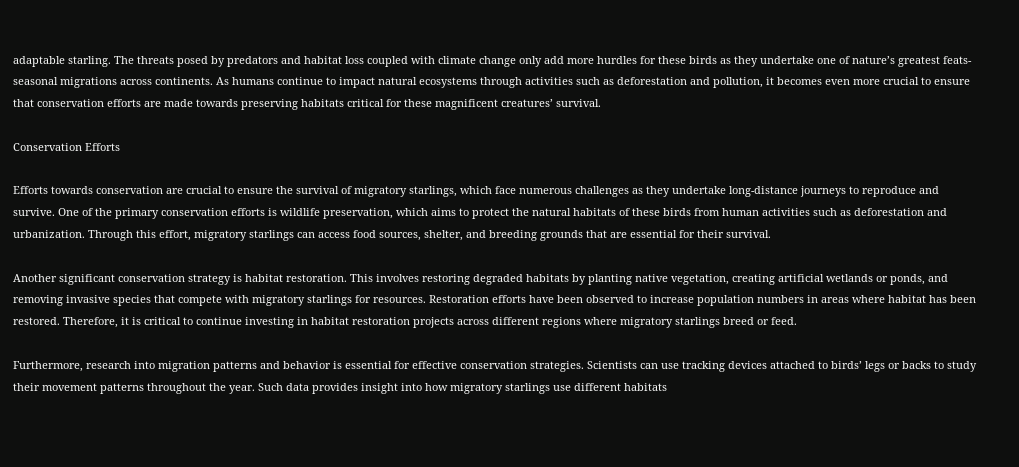adaptable starling. The threats posed by predators and habitat loss coupled with climate change only add more hurdles for these birds as they undertake one of nature’s greatest feats- seasonal migrations across continents. As humans continue to impact natural ecosystems through activities such as deforestation and pollution, it becomes even more crucial to ensure that conservation efforts are made towards preserving habitats critical for these magnificent creatures’ survival.

Conservation Efforts

Efforts towards conservation are crucial to ensure the survival of migratory starlings, which face numerous challenges as they undertake long-distance journeys to reproduce and survive. One of the primary conservation efforts is wildlife preservation, which aims to protect the natural habitats of these birds from human activities such as deforestation and urbanization. Through this effort, migratory starlings can access food sources, shelter, and breeding grounds that are essential for their survival.

Another significant conservation strategy is habitat restoration. This involves restoring degraded habitats by planting native vegetation, creating artificial wetlands or ponds, and removing invasive species that compete with migratory starlings for resources. Restoration efforts have been observed to increase population numbers in areas where habitat has been restored. Therefore, it is critical to continue investing in habitat restoration projects across different regions where migratory starlings breed or feed.

Furthermore, research into migration patterns and behavior is essential for effective conservation strategies. Scientists can use tracking devices attached to birds’ legs or backs to study their movement patterns throughout the year. Such data provides insight into how migratory starlings use different habitats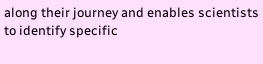along their journey and enables scientists to identify specific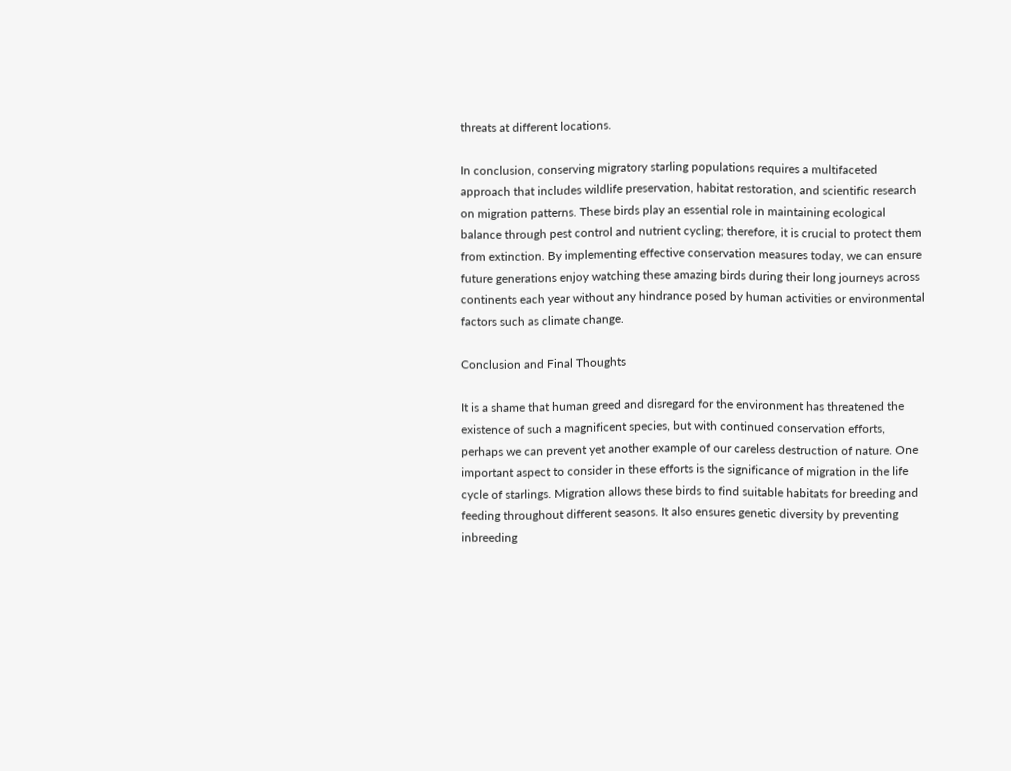threats at different locations.

In conclusion, conserving migratory starling populations requires a multifaceted approach that includes wildlife preservation, habitat restoration, and scientific research on migration patterns. These birds play an essential role in maintaining ecological balance through pest control and nutrient cycling; therefore, it is crucial to protect them from extinction. By implementing effective conservation measures today, we can ensure future generations enjoy watching these amazing birds during their long journeys across continents each year without any hindrance posed by human activities or environmental factors such as climate change.

Conclusion and Final Thoughts

It is a shame that human greed and disregard for the environment has threatened the existence of such a magnificent species, but with continued conservation efforts, perhaps we can prevent yet another example of our careless destruction of nature. One important aspect to consider in these efforts is the significance of migration in the life cycle of starlings. Migration allows these birds to find suitable habitats for breeding and feeding throughout different seasons. It also ensures genetic diversity by preventing inbreeding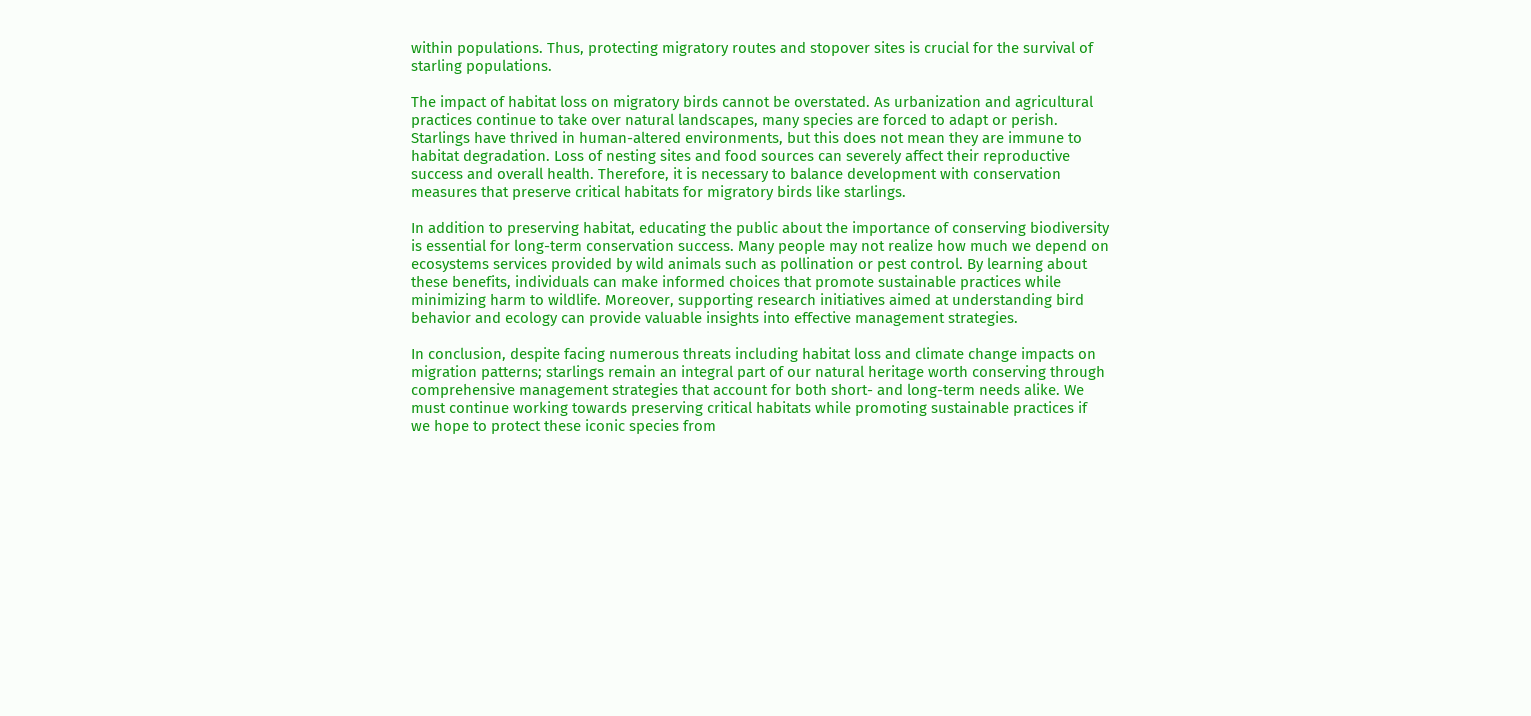within populations. Thus, protecting migratory routes and stopover sites is crucial for the survival of starling populations.

The impact of habitat loss on migratory birds cannot be overstated. As urbanization and agricultural practices continue to take over natural landscapes, many species are forced to adapt or perish. Starlings have thrived in human-altered environments, but this does not mean they are immune to habitat degradation. Loss of nesting sites and food sources can severely affect their reproductive success and overall health. Therefore, it is necessary to balance development with conservation measures that preserve critical habitats for migratory birds like starlings.

In addition to preserving habitat, educating the public about the importance of conserving biodiversity is essential for long-term conservation success. Many people may not realize how much we depend on ecosystems services provided by wild animals such as pollination or pest control. By learning about these benefits, individuals can make informed choices that promote sustainable practices while minimizing harm to wildlife. Moreover, supporting research initiatives aimed at understanding bird behavior and ecology can provide valuable insights into effective management strategies.

In conclusion, despite facing numerous threats including habitat loss and climate change impacts on migration patterns; starlings remain an integral part of our natural heritage worth conserving through comprehensive management strategies that account for both short- and long-term needs alike. We must continue working towards preserving critical habitats while promoting sustainable practices if we hope to protect these iconic species from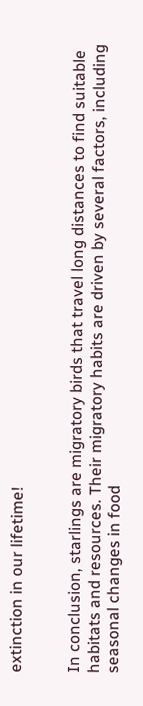extinction in our lifetime!


In conclusion, starlings are migratory birds that travel long distances to find suitable habitats and resources. Their migratory habits are driven by several factors, including seasonal changes in food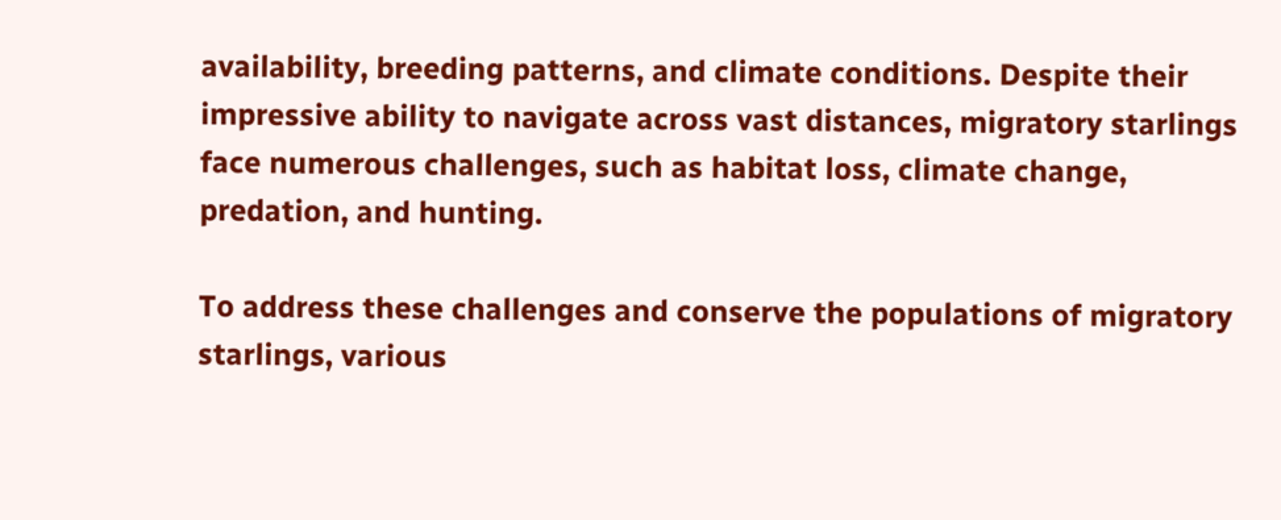availability, breeding patterns, and climate conditions. Despite their impressive ability to navigate across vast distances, migratory starlings face numerous challenges, such as habitat loss, climate change, predation, and hunting.

To address these challenges and conserve the populations of migratory starlings, various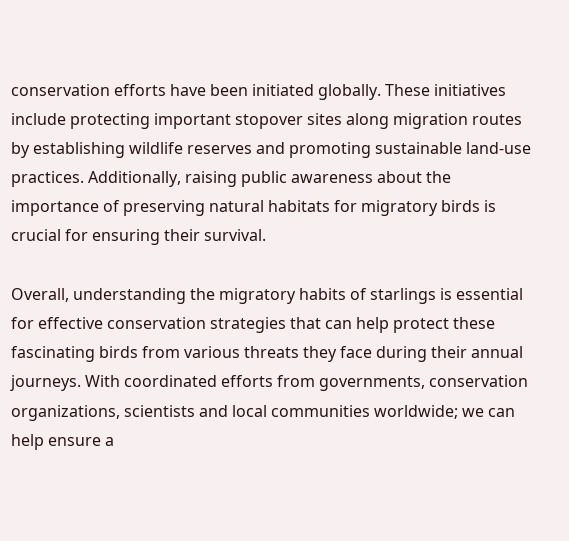conservation efforts have been initiated globally. These initiatives include protecting important stopover sites along migration routes by establishing wildlife reserves and promoting sustainable land-use practices. Additionally, raising public awareness about the importance of preserving natural habitats for migratory birds is crucial for ensuring their survival.

Overall, understanding the migratory habits of starlings is essential for effective conservation strategies that can help protect these fascinating birds from various threats they face during their annual journeys. With coordinated efforts from governments, conservation organizations, scientists and local communities worldwide; we can help ensure a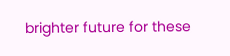brighter future for these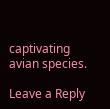captivating avian species.

Leave a Reply